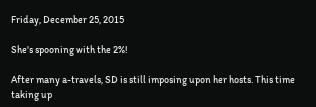Friday, December 25, 2015

She's spooning with the 2%!

After many a-travels, SD is still imposing upon her hosts. This time taking up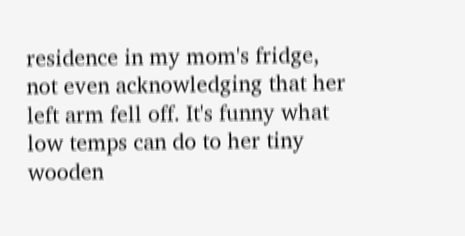residence in my mom's fridge, not even acknowledging that her left arm fell off. It's funny what low temps can do to her tiny wooden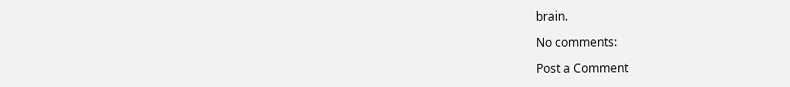brain.

No comments:

Post a Comment